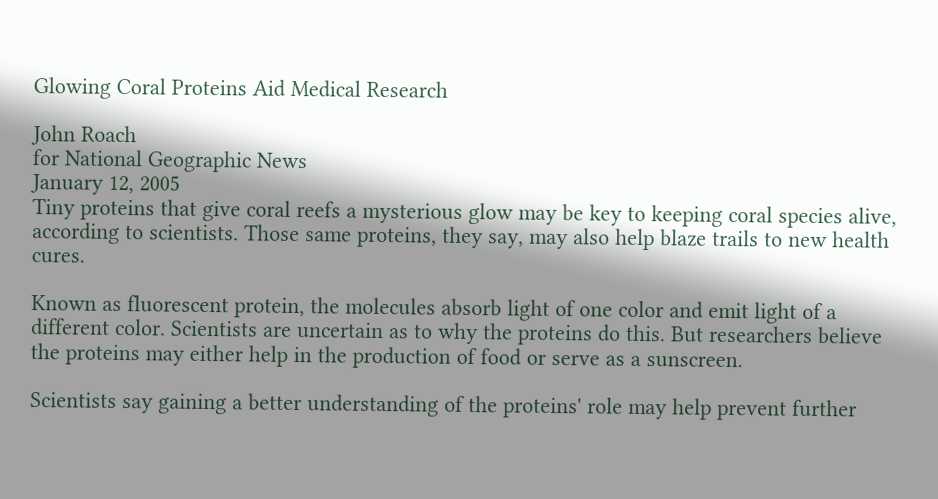Glowing Coral Proteins Aid Medical Research

John Roach
for National Geographic News
January 12, 2005
Tiny proteins that give coral reefs a mysterious glow may be key to keeping coral species alive, according to scientists. Those same proteins, they say, may also help blaze trails to new health cures.

Known as fluorescent protein, the molecules absorb light of one color and emit light of a different color. Scientists are uncertain as to why the proteins do this. But researchers believe the proteins may either help in the production of food or serve as a sunscreen.

Scientists say gaining a better understanding of the proteins' role may help prevent further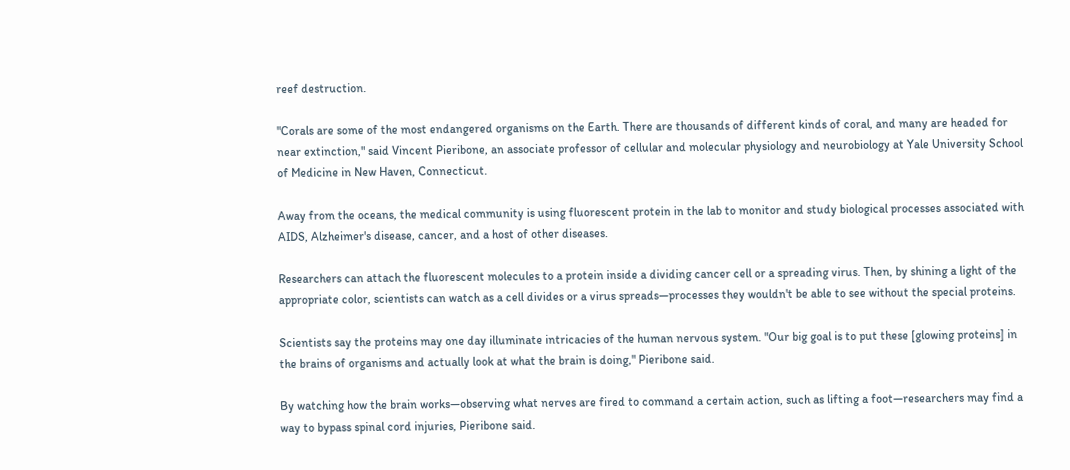reef destruction.

"Corals are some of the most endangered organisms on the Earth. There are thousands of different kinds of coral, and many are headed for near extinction," said Vincent Pieribone, an associate professor of cellular and molecular physiology and neurobiology at Yale University School of Medicine in New Haven, Connecticut.

Away from the oceans, the medical community is using fluorescent protein in the lab to monitor and study biological processes associated with AIDS, Alzheimer's disease, cancer, and a host of other diseases.

Researchers can attach the fluorescent molecules to a protein inside a dividing cancer cell or a spreading virus. Then, by shining a light of the appropriate color, scientists can watch as a cell divides or a virus spreads—processes they wouldn't be able to see without the special proteins.

Scientists say the proteins may one day illuminate intricacies of the human nervous system. "Our big goal is to put these [glowing proteins] in the brains of organisms and actually look at what the brain is doing," Pieribone said.

By watching how the brain works—observing what nerves are fired to command a certain action, such as lifting a foot—researchers may find a way to bypass spinal cord injuries, Pieribone said.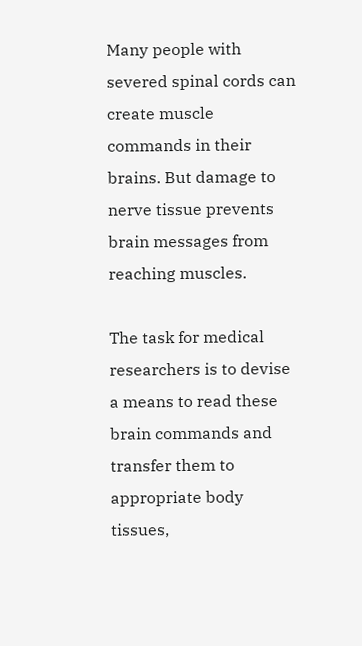Many people with severed spinal cords can create muscle commands in their brains. But damage to nerve tissue prevents brain messages from reaching muscles.

The task for medical researchers is to devise a means to read these brain commands and transfer them to appropriate body tissues,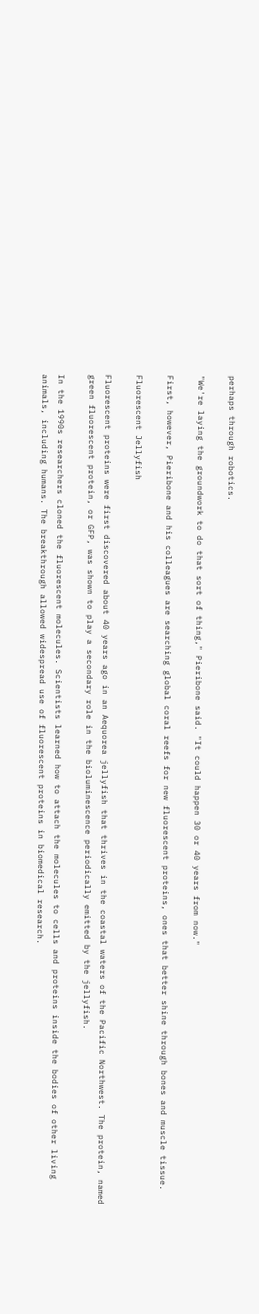perhaps through robotics.

"We're laying the groundwork to do that sort of thing," Pieribone said. "It could happen 30 or 40 years from now."

First, however, Pieribone and his colleagues are searching global coral reefs for new fluorescent proteins, ones that better shine through bones and muscle tissue.

Fluorescent Jellyfish

Fluorescent proteins were first discovered about 40 years ago in an Aequorea jellyfish that thrives in the coastal waters of the Pacific Northwest. The protein, named green fluorescent protein, or GFP, was shown to play a secondary role in the bioluminescence periodically emitted by the jellyfish.

In the 1990s researchers cloned the fluorescent molecules. Scientists learned how to attach the molecules to cells and proteins inside the bodies of other living animals, including humans. The breakthrough allowed widespread use of fluorescent proteins in biomedical research.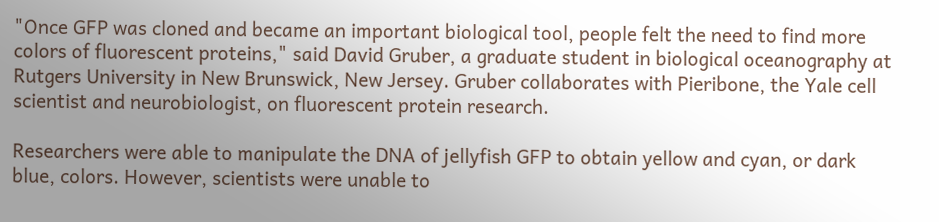"Once GFP was cloned and became an important biological tool, people felt the need to find more colors of fluorescent proteins," said David Gruber, a graduate student in biological oceanography at Rutgers University in New Brunswick, New Jersey. Gruber collaborates with Pieribone, the Yale cell scientist and neurobiologist, on fluorescent protein research.

Researchers were able to manipulate the DNA of jellyfish GFP to obtain yellow and cyan, or dark blue, colors. However, scientists were unable to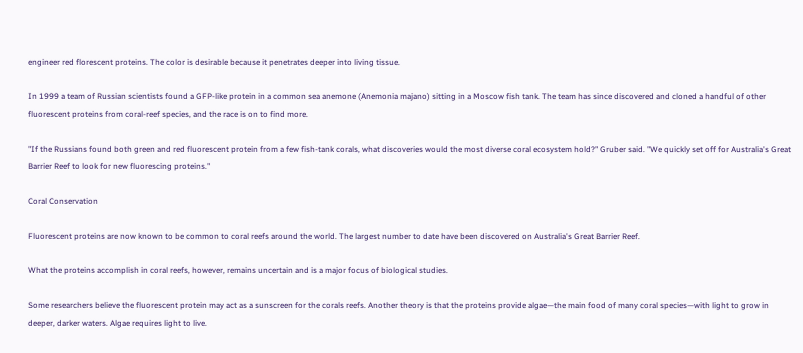engineer red florescent proteins. The color is desirable because it penetrates deeper into living tissue.

In 1999 a team of Russian scientists found a GFP-like protein in a common sea anemone (Anemonia majano) sitting in a Moscow fish tank. The team has since discovered and cloned a handful of other fluorescent proteins from coral-reef species, and the race is on to find more.

"If the Russians found both green and red fluorescent protein from a few fish-tank corals, what discoveries would the most diverse coral ecosystem hold?" Gruber said. "We quickly set off for Australia's Great Barrier Reef to look for new fluorescing proteins."

Coral Conservation

Fluorescent proteins are now known to be common to coral reefs around the world. The largest number to date have been discovered on Australia's Great Barrier Reef.

What the proteins accomplish in coral reefs, however, remains uncertain and is a major focus of biological studies.

Some researchers believe the fluorescent protein may act as a sunscreen for the corals reefs. Another theory is that the proteins provide algae—the main food of many coral species—with light to grow in deeper, darker waters. Algae requires light to live.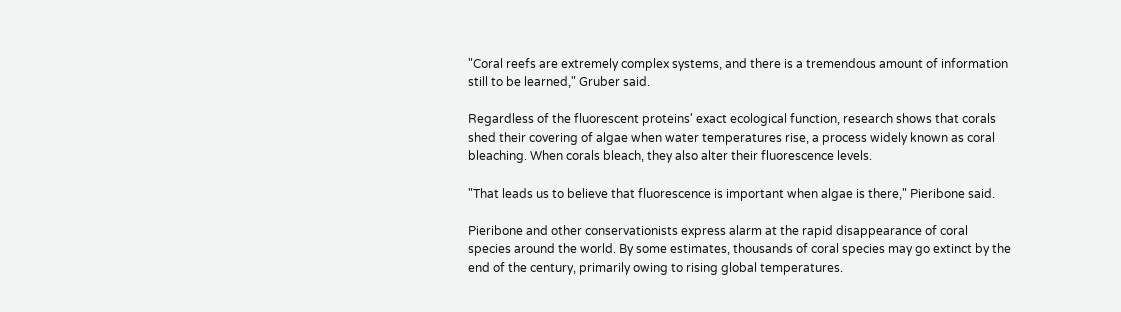"Coral reefs are extremely complex systems, and there is a tremendous amount of information still to be learned," Gruber said.

Regardless of the fluorescent proteins' exact ecological function, research shows that corals shed their covering of algae when water temperatures rise, a process widely known as coral bleaching. When corals bleach, they also alter their fluorescence levels.

"That leads us to believe that fluorescence is important when algae is there," Pieribone said.

Pieribone and other conservationists express alarm at the rapid disappearance of coral species around the world. By some estimates, thousands of coral species may go extinct by the end of the century, primarily owing to rising global temperatures.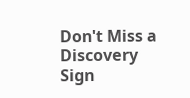Don't Miss a Discovery
Sign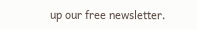up our free newsletter.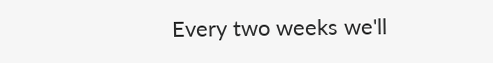Every two weeks we'll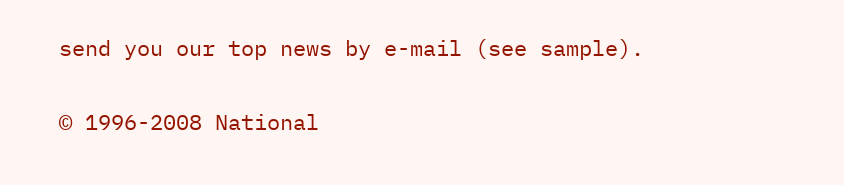send you our top news by e-mail (see sample).

© 1996-2008 National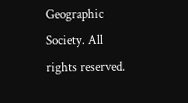Geographic Society. All rights reserved.